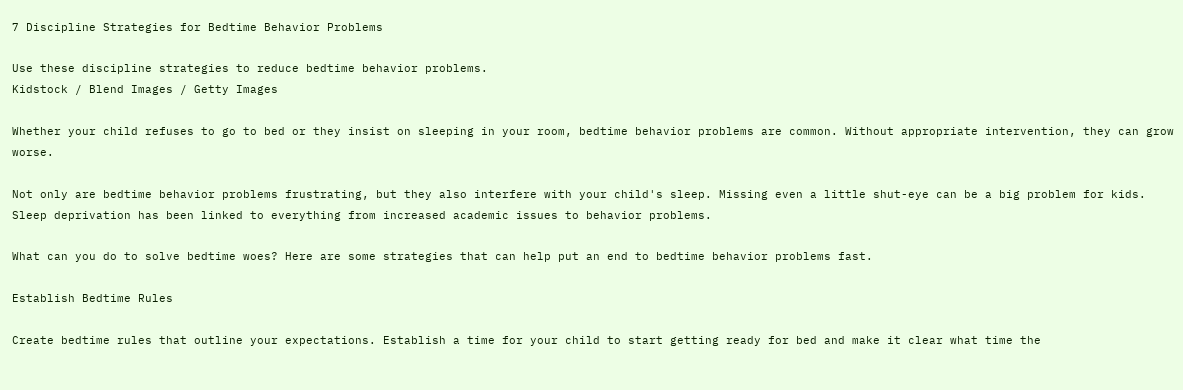7 Discipline Strategies for Bedtime Behavior Problems

Use these discipline strategies to reduce bedtime behavior problems.
Kidstock / Blend Images / Getty Images

Whether your child refuses to go to bed or they insist on sleeping in your room, bedtime behavior problems are common. Without appropriate intervention, they can grow worse.

Not only are bedtime behavior problems frustrating, but they also interfere with your child's sleep. Missing even a little shut-eye can be a big problem for kids. Sleep deprivation has been linked to everything from increased academic issues to behavior problems.

What can you do to solve bedtime woes? Here are some strategies that can help put an end to bedtime behavior problems fast.

Establish Bedtime Rules

Create bedtime rules that outline your expectations. Establish a time for your child to start getting ready for bed and make it clear what time the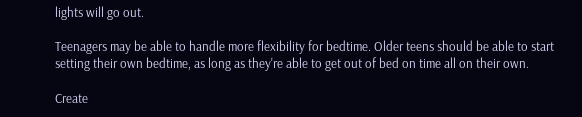lights will go out.

Teenagers may be able to handle more flexibility for bedtime. Older teens should be able to start setting their own bedtime, as long as they're able to get out of bed on time all on their own.

Create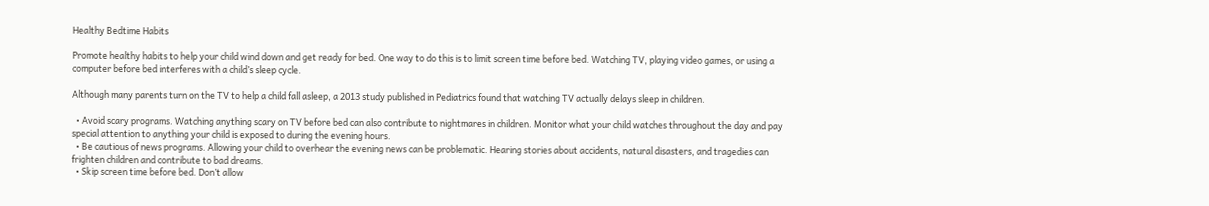Healthy Bedtime Habits

Promote healthy habits to help your child wind down and get ready for bed. One way to do this is to limit screen time before bed. Watching TV, playing video games, or using a computer before bed interferes with a child’s sleep cycle.

Although many parents turn on the TV to help a child fall asleep, a 2013 study published in Pediatrics found that watching TV actually delays sleep in children.

  • Avoid scary programs. Watching anything scary on TV before bed can also contribute to nightmares in children. Monitor what your child watches throughout the day and pay special attention to anything your child is exposed to during the evening hours.
  • Be cautious of news programs. Allowing your child to overhear the evening news can be problematic. Hearing stories about accidents, natural disasters, and tragedies can frighten children and contribute to bad dreams.
  • Skip screen time before bed. Don’t allow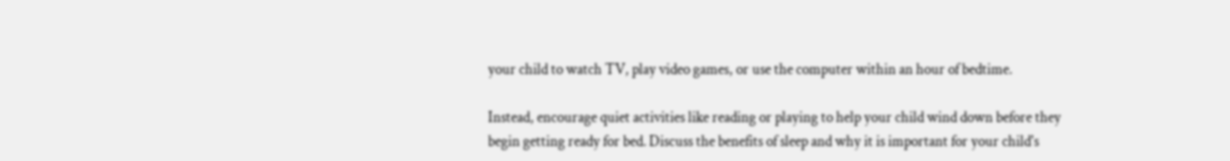your child to watch TV, play video games, or use the computer within an hour of bedtime.

Instead, encourage quiet activities like reading or playing to help your child wind down before they begin getting ready for bed. Discuss the benefits of sleep and why it is important for your child's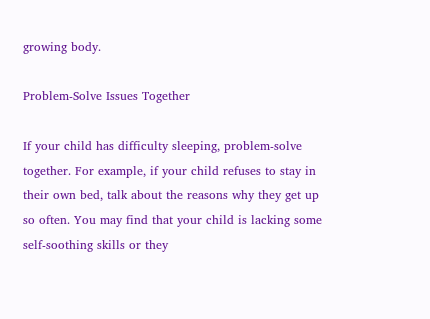growing body.

Problem-Solve Issues Together

If your child has difficulty sleeping, problem-solve together. For example, if your child refuses to stay in their own bed, talk about the reasons why they get up so often. You may find that your child is lacking some self-soothing skills or they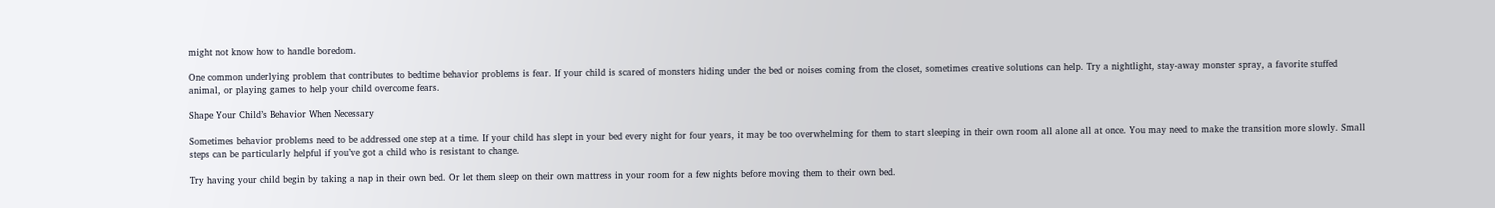might not know how to handle boredom.

One common underlying problem that contributes to bedtime behavior problems is fear. If your child is scared of monsters hiding under the bed or noises coming from the closet, sometimes creative solutions can help. Try a nightlight, stay-away monster spray, a favorite stuffed animal, or playing games to help your child overcome fears.

Shape Your Child’s Behavior When Necessary

Sometimes behavior problems need to be addressed one step at a time. If your child has slept in your bed every night for four years, it may be too overwhelming for them to start sleeping in their own room all alone all at once. You may need to make the transition more slowly. Small steps can be particularly helpful if you’ve got a child who is resistant to change.

Try having your child begin by taking a nap in their own bed. Or let them sleep on their own mattress in your room for a few nights before moving them to their own bed.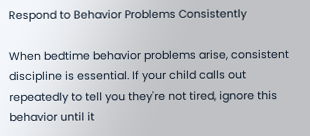Respond to Behavior Problems Consistently

When bedtime behavior problems arise, consistent discipline is essential. If your child calls out repeatedly to tell you they're not tired, ignore this behavior until it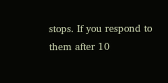stops. If you respond to them after 10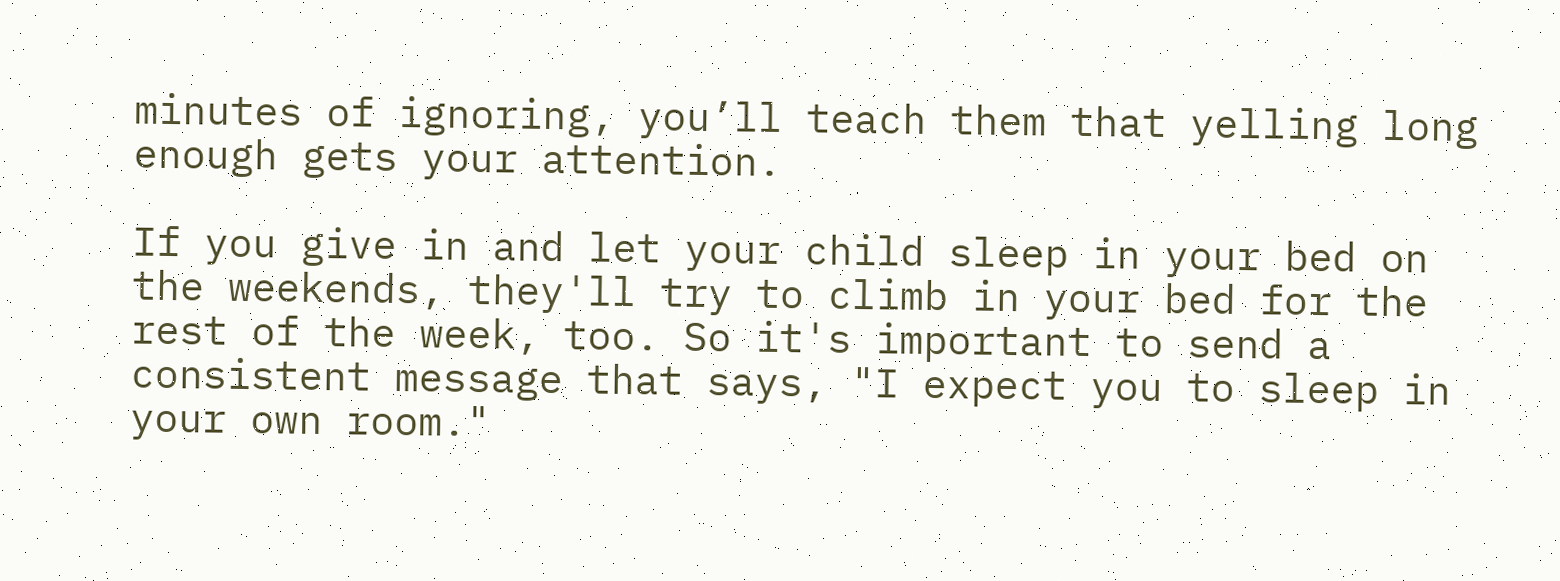minutes of ignoring, you’ll teach them that yelling long enough gets your attention.

If you give in and let your child sleep in your bed on the weekends, they'll try to climb in your bed for the rest of the week, too. So it's important to send a consistent message that says, "I expect you to sleep in your own room."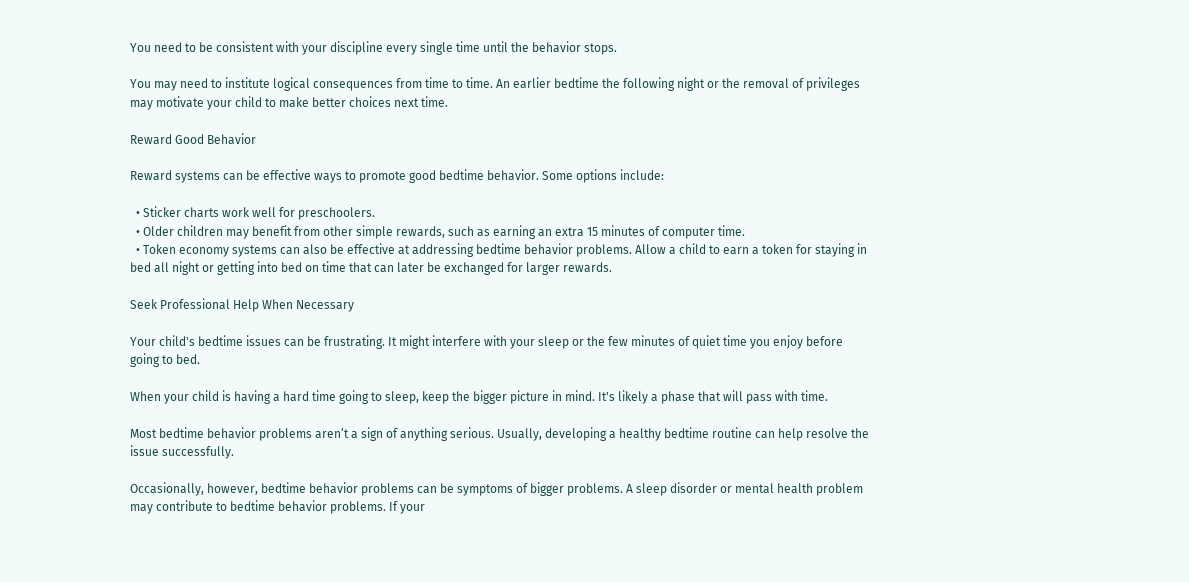You need to be consistent with your discipline every single time until the behavior stops.

You may need to institute logical consequences from time to time. An earlier bedtime the following night or the removal of privileges may motivate your child to make better choices next time.

Reward Good Behavior

Reward systems can be effective ways to promote good bedtime behavior. Some options include:

  • Sticker charts work well for preschoolers.
  • Older children may benefit from other simple rewards, such as earning an extra 15 minutes of computer time.
  • Token economy systems can also be effective at addressing bedtime behavior problems. Allow a child to earn a token for staying in bed all night or getting into bed on time that can later be exchanged for larger rewards.

Seek Professional Help When Necessary

Your child's bedtime issues can be frustrating. It might interfere with your sleep or the few minutes of quiet time you enjoy before going to bed.

When your child is having a hard time going to sleep, keep the bigger picture in mind. It's likely a phase that will pass with time.

Most bedtime behavior problems aren’t a sign of anything serious. Usually, developing a healthy bedtime routine can help resolve the issue successfully.

Occasionally, however, bedtime behavior problems can be symptoms of bigger problems. A sleep disorder or mental health problem may contribute to bedtime behavior problems. If your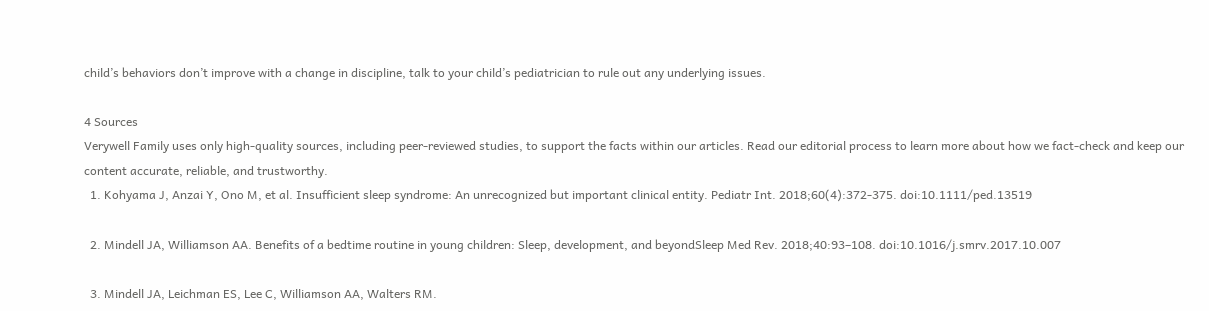child’s behaviors don’t improve with a change in discipline, talk to your child’s pediatrician to rule out any underlying issues.

4 Sources
Verywell Family uses only high-quality sources, including peer-reviewed studies, to support the facts within our articles. Read our editorial process to learn more about how we fact-check and keep our content accurate, reliable, and trustworthy.
  1. Kohyama J, Anzai Y, Ono M, et al. Insufficient sleep syndrome: An unrecognized but important clinical entity. Pediatr Int. 2018;60(4):372-375. doi:10.1111/ped.13519

  2. Mindell JA, Williamson AA. Benefits of a bedtime routine in young children: Sleep, development, and beyondSleep Med Rev. 2018;40:93–108. doi:10.1016/j.smrv.2017.10.007

  3. Mindell JA, Leichman ES, Lee C, Williamson AA, Walters RM.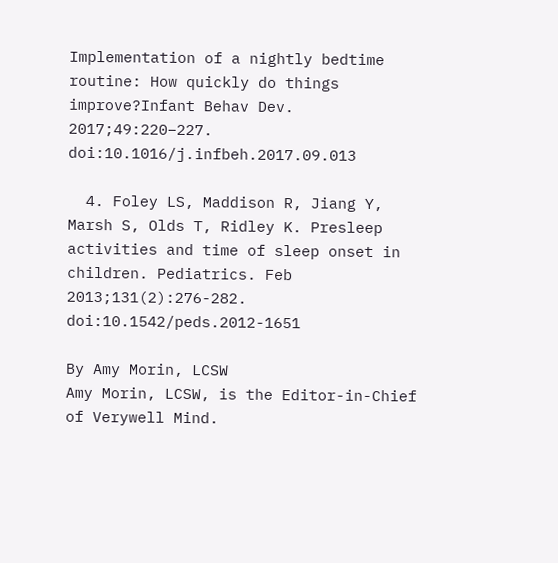Implementation of a nightly bedtime routine: How quickly do things improve?Infant Behav Dev. 2017;49:220–227. doi:10.1016/j.infbeh.2017.09.013

  4. Foley LS, Maddison R, Jiang Y, Marsh S, Olds T, Ridley K. Presleep activities and time of sleep onset in children. Pediatrics. Feb 2013;131(2):276-282. doi:10.1542/peds.2012-1651

By Amy Morin, LCSW
Amy Morin, LCSW, is the Editor-in-Chief of Verywell Mind.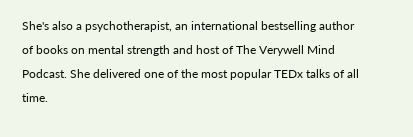She's also a psychotherapist, an international bestselling author of books on mental strength and host of The Verywell Mind Podcast. She delivered one of the most popular TEDx talks of all time.